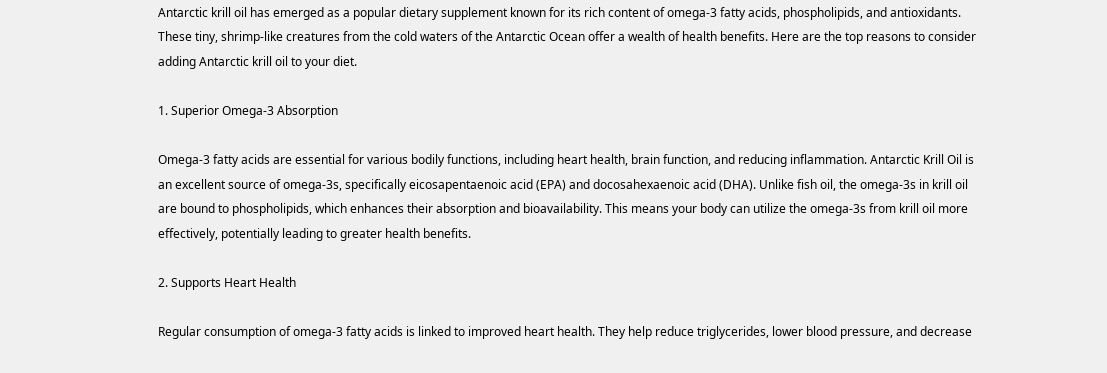Antarctic krill oil has emerged as a popular dietary supplement known for its rich content of omega-3 fatty acids, phospholipids, and antioxidants. These tiny, shrimp-like creatures from the cold waters of the Antarctic Ocean offer a wealth of health benefits. Here are the top reasons to consider adding Antarctic krill oil to your diet.

1. Superior Omega-3 Absorption

Omega-3 fatty acids are essential for various bodily functions, including heart health, brain function, and reducing inflammation. Antarctic Krill Oil is an excellent source of omega-3s, specifically eicosapentaenoic acid (EPA) and docosahexaenoic acid (DHA). Unlike fish oil, the omega-3s in krill oil are bound to phospholipids, which enhances their absorption and bioavailability. This means your body can utilize the omega-3s from krill oil more effectively, potentially leading to greater health benefits.

2. Supports Heart Health

Regular consumption of omega-3 fatty acids is linked to improved heart health. They help reduce triglycerides, lower blood pressure, and decrease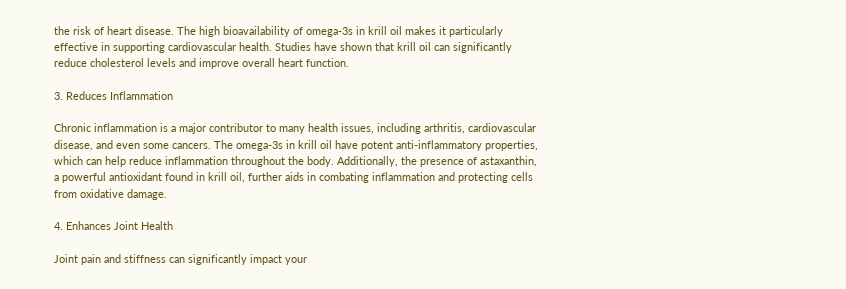the risk of heart disease. The high bioavailability of omega-3s in krill oil makes it particularly effective in supporting cardiovascular health. Studies have shown that krill oil can significantly reduce cholesterol levels and improve overall heart function.

3. Reduces Inflammation

Chronic inflammation is a major contributor to many health issues, including arthritis, cardiovascular disease, and even some cancers. The omega-3s in krill oil have potent anti-inflammatory properties, which can help reduce inflammation throughout the body. Additionally, the presence of astaxanthin, a powerful antioxidant found in krill oil, further aids in combating inflammation and protecting cells from oxidative damage.

4. Enhances Joint Health

Joint pain and stiffness can significantly impact your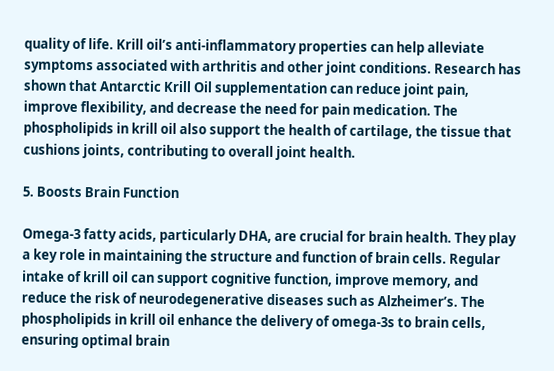quality of life. Krill oil’s anti-inflammatory properties can help alleviate symptoms associated with arthritis and other joint conditions. Research has shown that Antarctic Krill Oil supplementation can reduce joint pain, improve flexibility, and decrease the need for pain medication. The phospholipids in krill oil also support the health of cartilage, the tissue that cushions joints, contributing to overall joint health.

5. Boosts Brain Function

Omega-3 fatty acids, particularly DHA, are crucial for brain health. They play a key role in maintaining the structure and function of brain cells. Regular intake of krill oil can support cognitive function, improve memory, and reduce the risk of neurodegenerative diseases such as Alzheimer’s. The phospholipids in krill oil enhance the delivery of omega-3s to brain cells, ensuring optimal brain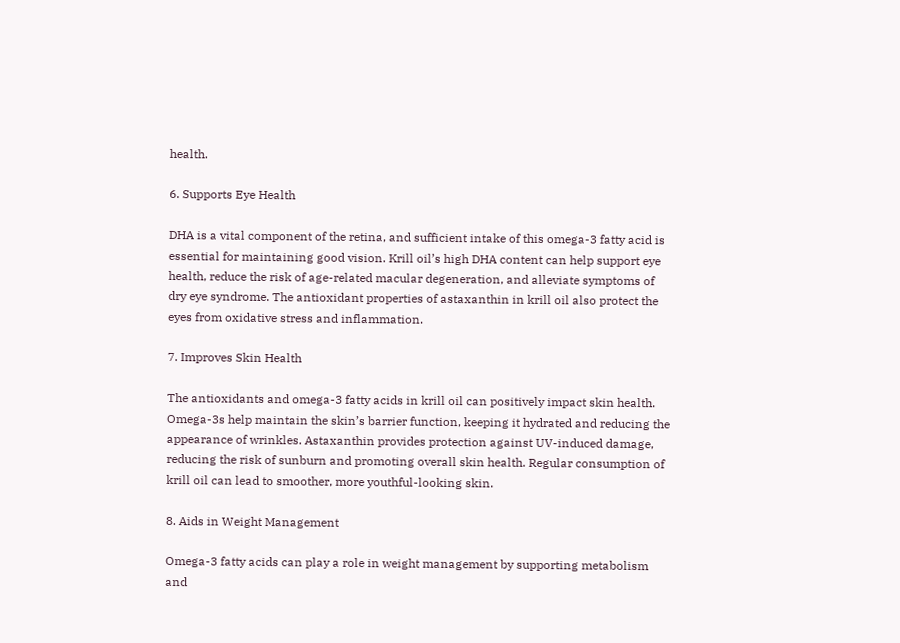health.

6. Supports Eye Health

DHA is a vital component of the retina, and sufficient intake of this omega-3 fatty acid is essential for maintaining good vision. Krill oil’s high DHA content can help support eye health, reduce the risk of age-related macular degeneration, and alleviate symptoms of dry eye syndrome. The antioxidant properties of astaxanthin in krill oil also protect the eyes from oxidative stress and inflammation.

7. Improves Skin Health

The antioxidants and omega-3 fatty acids in krill oil can positively impact skin health. Omega-3s help maintain the skin’s barrier function, keeping it hydrated and reducing the appearance of wrinkles. Astaxanthin provides protection against UV-induced damage, reducing the risk of sunburn and promoting overall skin health. Regular consumption of krill oil can lead to smoother, more youthful-looking skin.

8. Aids in Weight Management

Omega-3 fatty acids can play a role in weight management by supporting metabolism and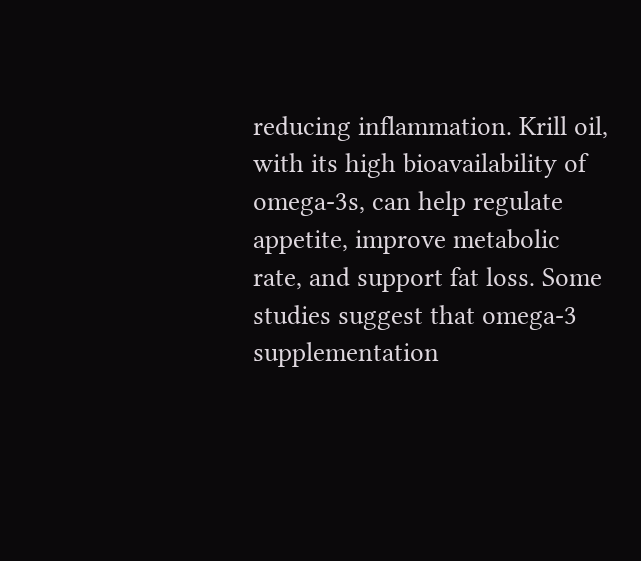reducing inflammation. Krill oil, with its high bioavailability of omega-3s, can help regulate appetite, improve metabolic rate, and support fat loss. Some studies suggest that omega-3 supplementation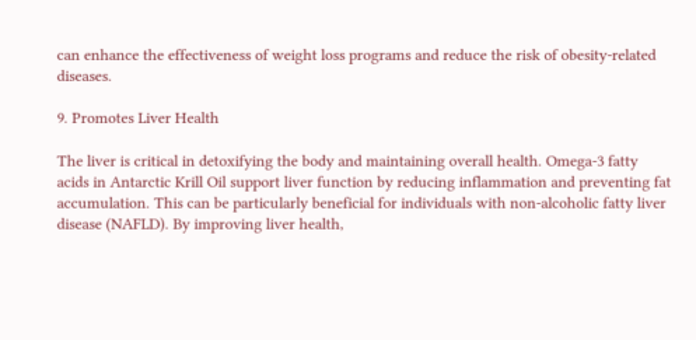can enhance the effectiveness of weight loss programs and reduce the risk of obesity-related diseases.

9. Promotes Liver Health

The liver is critical in detoxifying the body and maintaining overall health. Omega-3 fatty acids in Antarctic Krill Oil support liver function by reducing inflammation and preventing fat accumulation. This can be particularly beneficial for individuals with non-alcoholic fatty liver disease (NAFLD). By improving liver health,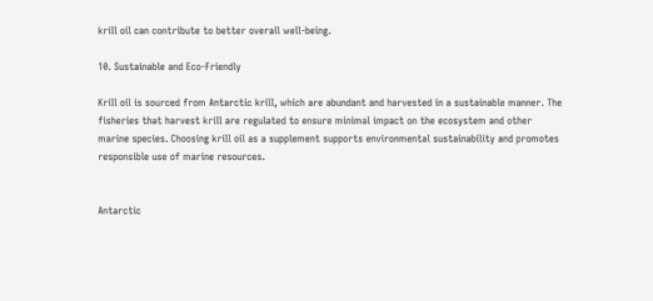krill oil can contribute to better overall well-being.

10. Sustainable and Eco-Friendly

Krill oil is sourced from Antarctic krill, which are abundant and harvested in a sustainable manner. The fisheries that harvest krill are regulated to ensure minimal impact on the ecosystem and other marine species. Choosing krill oil as a supplement supports environmental sustainability and promotes responsible use of marine resources.


Antarctic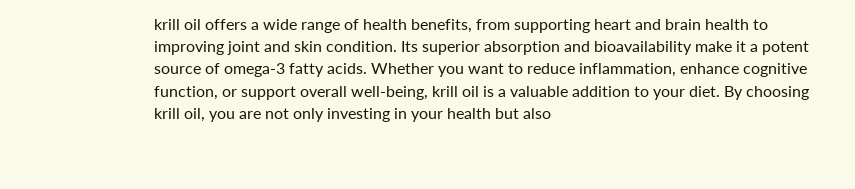krill oil offers a wide range of health benefits, from supporting heart and brain health to improving joint and skin condition. Its superior absorption and bioavailability make it a potent source of omega-3 fatty acids. Whether you want to reduce inflammation, enhance cognitive function, or support overall well-being, krill oil is a valuable addition to your diet. By choosing krill oil, you are not only investing in your health but also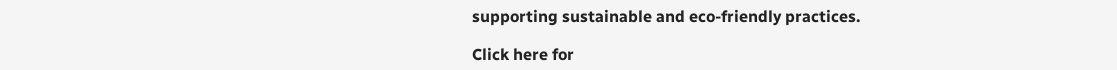supporting sustainable and eco-friendly practices.

Click here for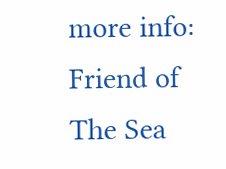more info: Friend of The Sea